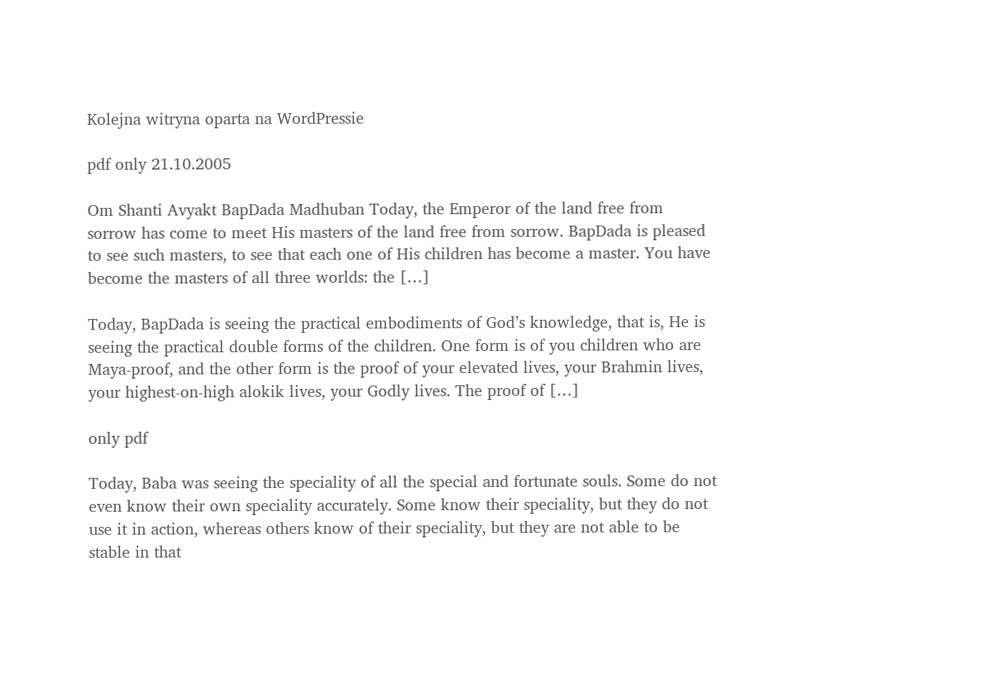Kolejna witryna oparta na WordPressie

pdf only 21.10.2005

Om Shanti Avyakt BapDada Madhuban Today, the Emperor of the land free from sorrow has come to meet His masters of the land free from sorrow. BapDada is pleased to see such masters, to see that each one of His children has become a master. You have become the masters of all three worlds: the […]

Today, BapDada is seeing the practical embodiments of God’s knowledge, that is, He is seeing the practical double forms of the children. One form is of you children who are Maya-proof, and the other form is the proof of your elevated lives, your Brahmin lives, your highest-on-high alokik lives, your Godly lives. The proof of […]

only pdf

Today, Baba was seeing the speciality of all the special and fortunate souls. Some do not even know their own speciality accurately. Some know their speciality, but they do not use it in action, whereas others know of their speciality, but they are not able to be stable in that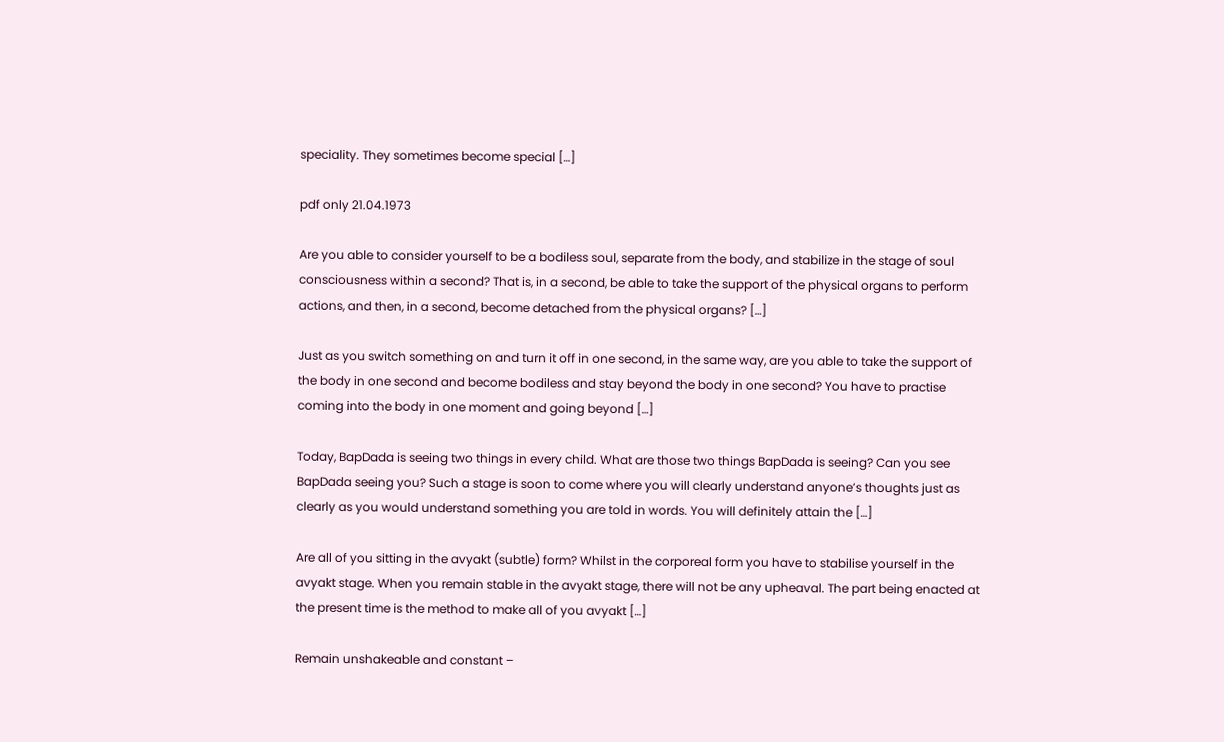speciality. They sometimes become special […]

pdf only 21.04.1973

Are you able to consider yourself to be a bodiless soul, separate from the body, and stabilize in the stage of soul consciousness within a second? That is, in a second, be able to take the support of the physical organs to perform actions, and then, in a second, become detached from the physical organs? […]

Just as you switch something on and turn it off in one second, in the same way, are you able to take the support of the body in one second and become bodiless and stay beyond the body in one second? You have to practise coming into the body in one moment and going beyond […]

Today, BapDada is seeing two things in every child. What are those two things BapDada is seeing? Can you see BapDada seeing you? Such a stage is soon to come where you will clearly understand anyone’s thoughts just as clearly as you would understand something you are told in words. You will definitely attain the […]

Are all of you sitting in the avyakt (subtle) form? Whilst in the corporeal form you have to stabilise yourself in the avyakt stage. When you remain stable in the avyakt stage, there will not be any upheaval. The part being enacted at the present time is the method to make all of you avyakt […]

Remain unshakeable and constant –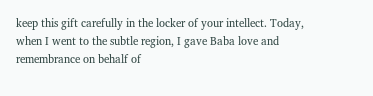keep this gift carefully in the locker of your intellect. Today, when I went to the subtle region, I gave Baba love and remembrance on behalf of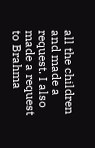all the children and made a request. I also made a request to Brahma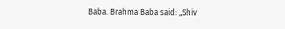Baba. Brahma Baba said: „Shiv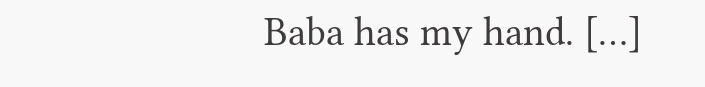Baba has my hand. […]